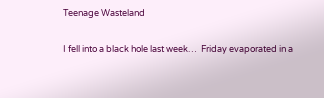Teenage Wasteland

I fell into a black hole last week…  Friday evaporated in a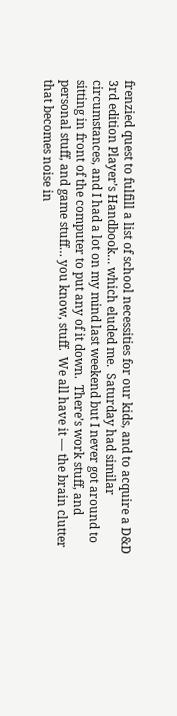frenzied quest to fulfill a list of school necessities for our kids, and to acquire a D&D 3rd edition Player’s Handbook… which eluded me.  Saturday had similar circumstances, and I had a lot on my mind last weekend but I never got around to sitting in front of the computer to put any of it down.  There’s work stuff, and personal stuff, and game stuff… you know, stuff.  We all have it — the brain clutter that becomes noise in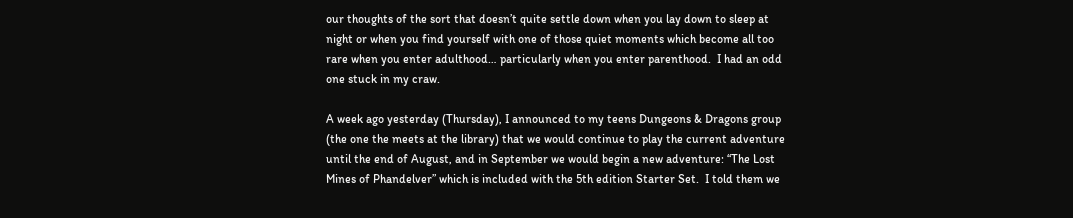our thoughts of the sort that doesn’t quite settle down when you lay down to sleep at night or when you find yourself with one of those quiet moments which become all too rare when you enter adulthood… particularly when you enter parenthood.  I had an odd one stuck in my craw.

A week ago yesterday (Thursday), I announced to my teens Dungeons & Dragons group (the one the meets at the library) that we would continue to play the current adventure until the end of August, and in September we would begin a new adventure: “The Lost Mines of Phandelver” which is included with the 5th edition Starter Set.  I told them we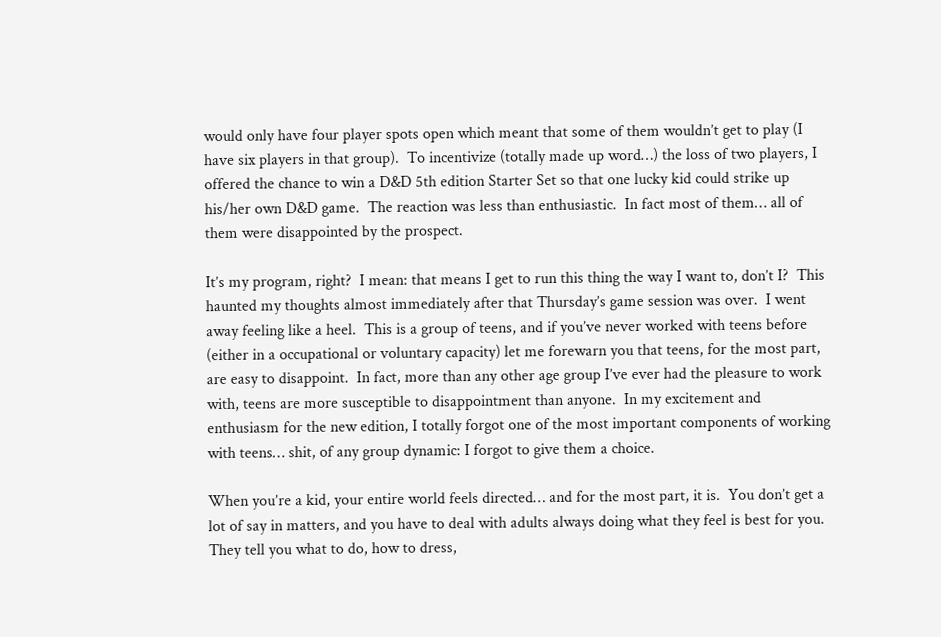would only have four player spots open which meant that some of them wouldn’t get to play (I have six players in that group).  To incentivize (totally made up word…) the loss of two players, I offered the chance to win a D&D 5th edition Starter Set so that one lucky kid could strike up his/her own D&D game.  The reaction was less than enthusiastic.  In fact most of them… all of them were disappointed by the prospect.

It’s my program, right?  I mean: that means I get to run this thing the way I want to, don’t I?  This haunted my thoughts almost immediately after that Thursday’s game session was over.  I went away feeling like a heel.  This is a group of teens, and if you’ve never worked with teens before (either in a occupational or voluntary capacity) let me forewarn you that teens, for the most part, are easy to disappoint.  In fact, more than any other age group I’ve ever had the pleasure to work with, teens are more susceptible to disappointment than anyone.  In my excitement and enthusiasm for the new edition, I totally forgot one of the most important components of working with teens… shit, of any group dynamic: I forgot to give them a choice.

When you’re a kid, your entire world feels directed… and for the most part, it is.  You don’t get a lot of say in matters, and you have to deal with adults always doing what they feel is best for you.  They tell you what to do, how to dress,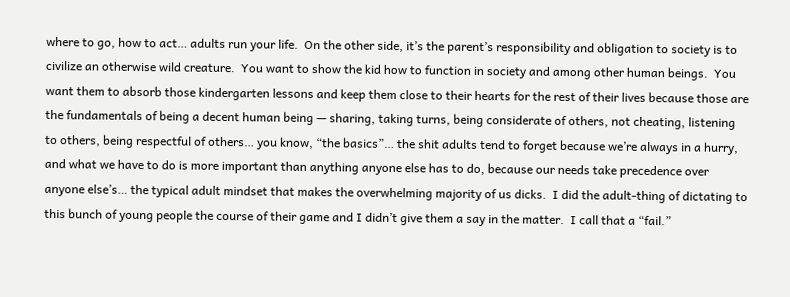where to go, how to act… adults run your life.  On the other side, it’s the parent’s responsibility and obligation to society is to civilize an otherwise wild creature.  You want to show the kid how to function in society and among other human beings.  You want them to absorb those kindergarten lessons and keep them close to their hearts for the rest of their lives because those are the fundamentals of being a decent human being — sharing, taking turns, being considerate of others, not cheating, listening to others, being respectful of others… you know, “the basics”… the shit adults tend to forget because we’re always in a hurry, and what we have to do is more important than anything anyone else has to do, because our needs take precedence over anyone else’s… the typical adult mindset that makes the overwhelming majority of us dicks.  I did the adult-thing of dictating to this bunch of young people the course of their game and I didn’t give them a say in the matter.  I call that a “fail.”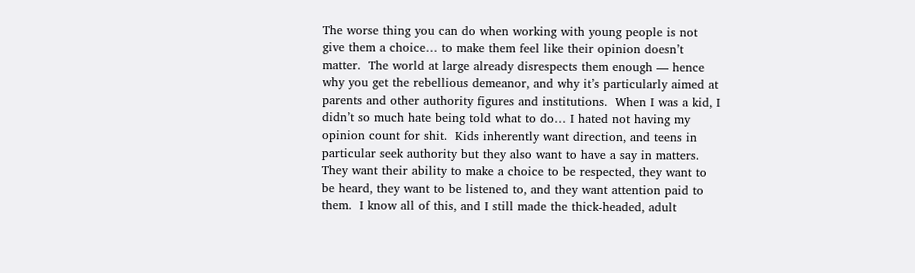The worse thing you can do when working with young people is not give them a choice… to make them feel like their opinion doesn’t matter.  The world at large already disrespects them enough — hence why you get the rebellious demeanor, and why it’s particularly aimed at parents and other authority figures and institutions.  When I was a kid, I didn’t so much hate being told what to do… I hated not having my opinion count for shit.  Kids inherently want direction, and teens in particular seek authority but they also want to have a say in matters.  They want their ability to make a choice to be respected, they want to be heard, they want to be listened to, and they want attention paid to them.  I know all of this, and I still made the thick-headed, adult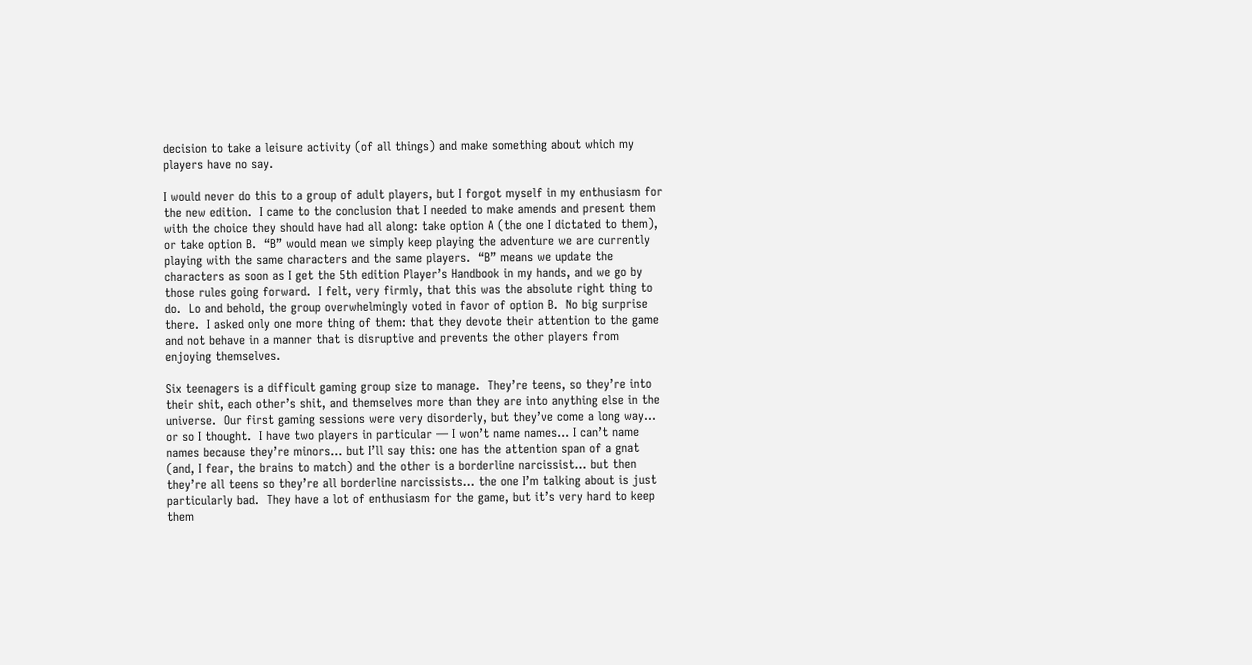decision to take a leisure activity (of all things) and make something about which my players have no say.

I would never do this to a group of adult players, but I forgot myself in my enthusiasm for the new edition.  I came to the conclusion that I needed to make amends and present them with the choice they should have had all along: take option A (the one I dictated to them), or take option B.  “B” would mean we simply keep playing the adventure we are currently playing with the same characters and the same players.  “B” means we update the characters as soon as I get the 5th edition Player’s Handbook in my hands, and we go by those rules going forward.  I felt, very firmly, that this was the absolute right thing to do.  Lo and behold, the group overwhelmingly voted in favor of option B.  No big surprise there.  I asked only one more thing of them: that they devote their attention to the game and not behave in a manner that is disruptive and prevents the other players from enjoying themselves.

Six teenagers is a difficult gaming group size to manage.  They’re teens, so they’re into their shit, each other’s shit, and themselves more than they are into anything else in the universe.  Our first gaming sessions were very disorderly, but they’ve come a long way… or so I thought.  I have two players in particular — I won’t name names… I can’t name names because they’re minors… but I’ll say this: one has the attention span of a gnat (and, I fear, the brains to match) and the other is a borderline narcissist… but then they’re all teens so they’re all borderline narcissists… the one I’m talking about is just particularly bad.  They have a lot of enthusiasm for the game, but it’s very hard to keep them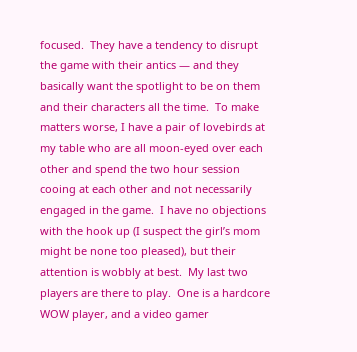focused.  They have a tendency to disrupt the game with their antics — and they basically want the spotlight to be on them and their characters all the time.  To make matters worse, I have a pair of lovebirds at my table who are all moon-eyed over each other and spend the two hour session cooing at each other and not necessarily engaged in the game.  I have no objections with the hook up (I suspect the girl’s mom might be none too pleased), but their attention is wobbly at best.  My last two players are there to play.  One is a hardcore WOW player, and a video gamer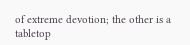of extreme devotion; the other is a tabletop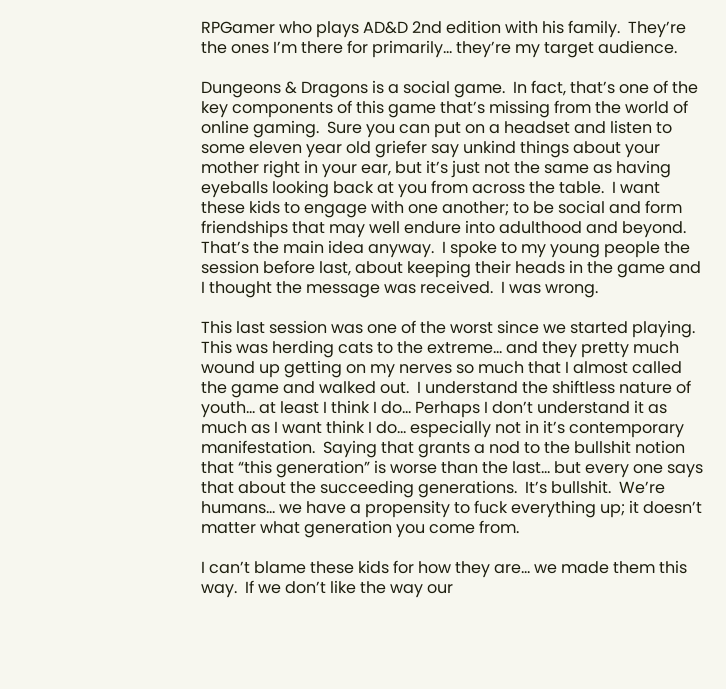RPGamer who plays AD&D 2nd edition with his family.  They’re the ones I’m there for primarily… they’re my target audience.

Dungeons & Dragons is a social game.  In fact, that’s one of the key components of this game that’s missing from the world of online gaming.  Sure you can put on a headset and listen to some eleven year old griefer say unkind things about your mother right in your ear, but it’s just not the same as having eyeballs looking back at you from across the table.  I want these kids to engage with one another; to be social and form friendships that may well endure into adulthood and beyond. That’s the main idea anyway.  I spoke to my young people the session before last, about keeping their heads in the game and I thought the message was received.  I was wrong.

This last session was one of the worst since we started playing.  This was herding cats to the extreme… and they pretty much wound up getting on my nerves so much that I almost called the game and walked out.  I understand the shiftless nature of youth… at least I think I do… Perhaps I don’t understand it as much as I want think I do… especially not in it’s contemporary manifestation.  Saying that grants a nod to the bullshit notion that “this generation” is worse than the last… but every one says that about the succeeding generations.  It’s bullshit.  We’re humans… we have a propensity to fuck everything up; it doesn’t matter what generation you come from.

I can’t blame these kids for how they are… we made them this way.  If we don’t like the way our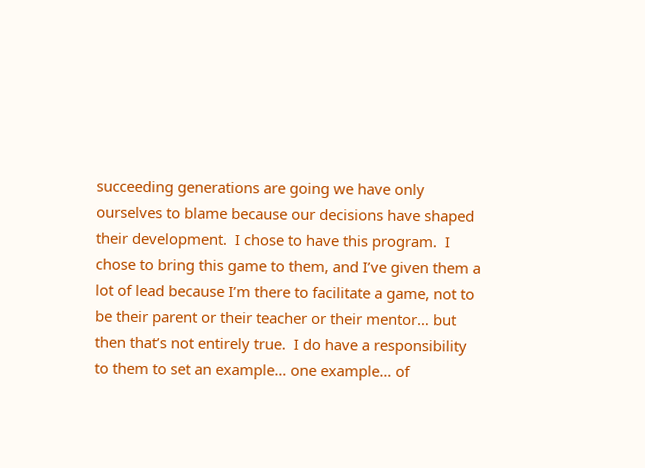succeeding generations are going we have only ourselves to blame because our decisions have shaped their development.  I chose to have this program.  I chose to bring this game to them, and I’ve given them a lot of lead because I’m there to facilitate a game, not to be their parent or their teacher or their mentor… but then that’s not entirely true.  I do have a responsibility to them to set an example… one example… of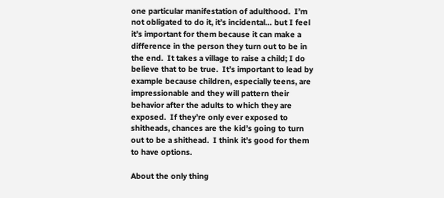one particular manifestation of adulthood.  I’m not obligated to do it, it’s incidental… but I feel it’s important for them because it can make a difference in the person they turn out to be in the end.  It takes a village to raise a child; I do believe that to be true.  It’s important to lead by example because children, especially teens, are impressionable and they will pattern their behavior after the adults to which they are exposed.  If they’re only ever exposed to shitheads, chances are the kid’s going to turn out to be a shithead.  I think it’s good for them to have options.

About the only thing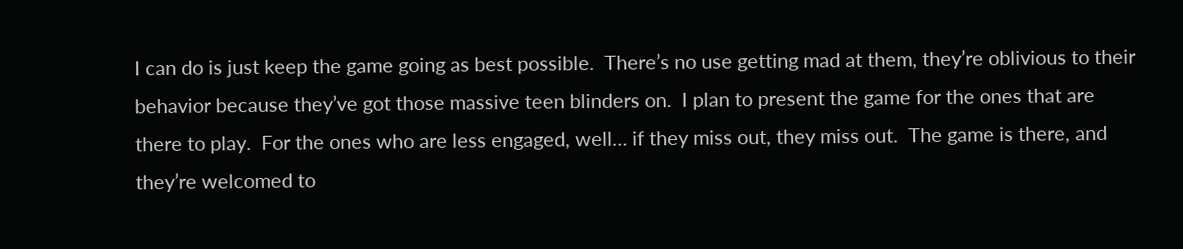I can do is just keep the game going as best possible.  There’s no use getting mad at them, they’re oblivious to their behavior because they’ve got those massive teen blinders on.  I plan to present the game for the ones that are there to play.  For the ones who are less engaged, well… if they miss out, they miss out.  The game is there, and they’re welcomed to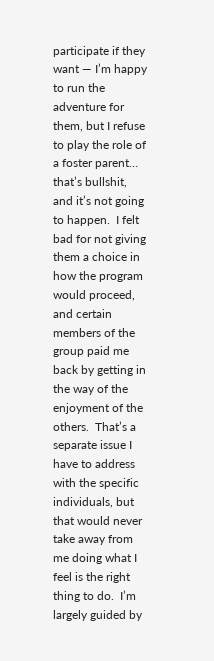participate if they want — I’m happy to run the adventure for them, but I refuse to play the role of a foster parent… that’s bullshit, and it’s not going to happen.  I felt bad for not giving them a choice in how the program would proceed, and certain members of the group paid me back by getting in the way of the enjoyment of the others.  That’s a separate issue I have to address with the specific individuals, but that would never take away from me doing what I feel is the right thing to do.  I’m largely guided by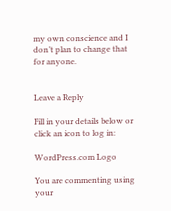my own conscience and I don’t plan to change that for anyone.


Leave a Reply

Fill in your details below or click an icon to log in:

WordPress.com Logo

You are commenting using your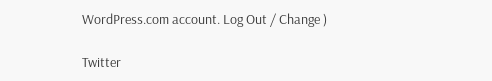WordPress.com account. Log Out / Change )

Twitter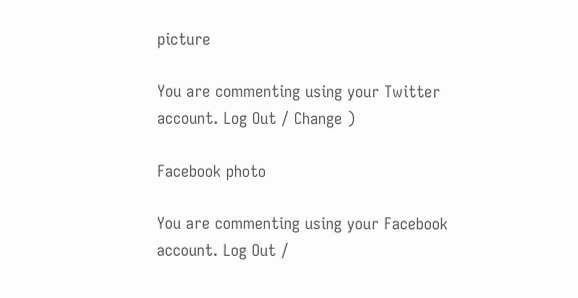picture

You are commenting using your Twitter account. Log Out / Change )

Facebook photo

You are commenting using your Facebook account. Log Out /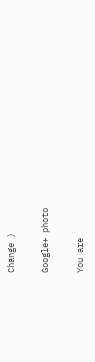Change )

Google+ photo

You are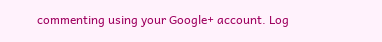commenting using your Google+ account. Log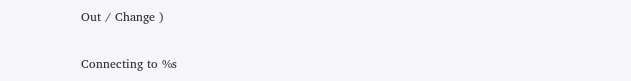Out / Change )

Connecting to %s